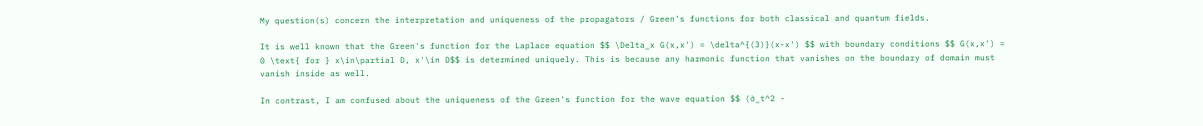My question(s) concern the interpretation and uniqueness of the propagators / Green's functions for both classical and quantum fields.

It is well known that the Green's function for the Laplace equation $$ \Delta_x G(x,x') = \delta^{(3)}(x-x') $$ with boundary conditions $$ G(x,x') = 0 \text{ for } x\in\partial D, x'\in D$$ is determined uniquely. This is because any harmonic function that vanishes on the boundary of domain must vanish inside as well.

In contrast, I am confused about the uniqueness of the Green's function for the wave equation $$ (∂_t^2 -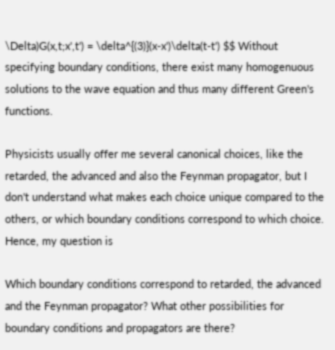\Delta)G(x,t;x',t') = \delta^{(3)}(x-x')\delta(t-t') $$ Without specifying boundary conditions, there exist many homogenuous solutions to the wave equation and thus many different Green's functions.

Physicists usually offer me several canonical choices, like the retarded, the advanced and also the Feynman propagator, but I don't understand what makes each choice unique compared to the others, or which boundary conditions correspond to which choice. Hence, my question is

Which boundary conditions correspond to retarded, the advanced and the Feynman propagator? What other possibilities for boundary conditions and propagators are there?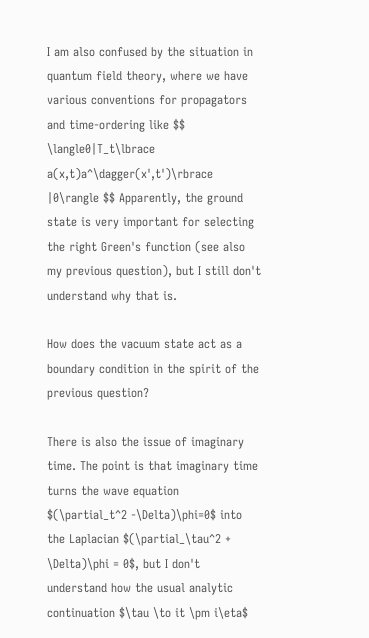I am also confused by the situation in quantum field theory, where we have various conventions for propagators and time-ordering like $$ \langle0|T_t\lbrace a(x,t)a^\dagger(x',t')\rbrace |0\rangle $$ Apparently, the ground state is very important for selecting the right Green's function (see also my previous question), but I still don't understand why that is.

How does the vacuum state act as a boundary condition in the spirit of the previous question?

There is also the issue of imaginary time. The point is that imaginary time turns the wave equation $(\partial_t^2 -\Delta)\phi=0$ into the Laplacian $(\partial_\tau^2 + \Delta)\phi = 0$, but I don't understand how the usual analytic continuation $\tau \to it \pm i\eta$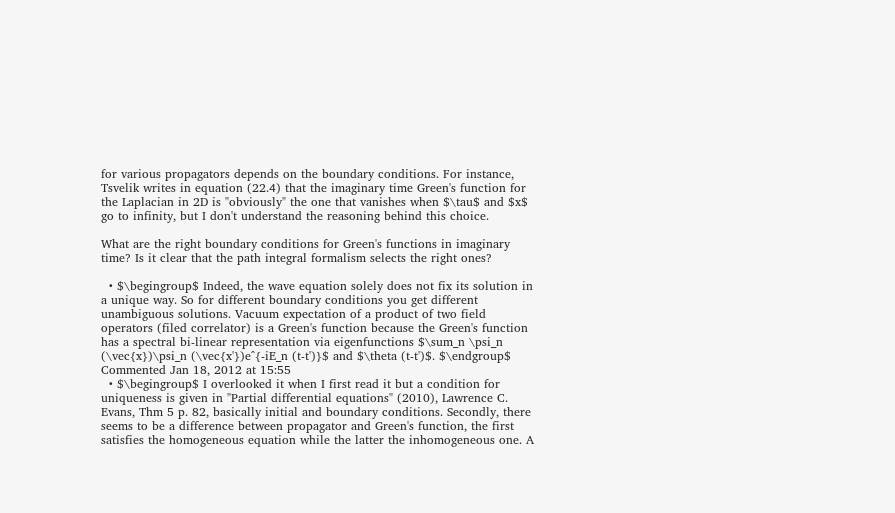for various propagators depends on the boundary conditions. For instance, Tsvelik writes in equation (22.4) that the imaginary time Green's function for the Laplacian in 2D is "obviously" the one that vanishes when $\tau$ and $x$ go to infinity, but I don't understand the reasoning behind this choice.

What are the right boundary conditions for Green's functions in imaginary time? Is it clear that the path integral formalism selects the right ones?

  • $\begingroup$ Indeed, the wave equation solely does not fix its solution in a unique way. So for different boundary conditions you get different unambiguous solutions. Vacuum expectation of a product of two field operators (filed correlator) is a Green's function because the Green's function has a spectral bi-linear representation via eigenfunctions $\sum_n \psi_n (\vec{x})\psi_n (\vec{x'})e^{-iE_n (t-t')}$ and $\theta (t-t')$. $\endgroup$ Commented Jan 18, 2012 at 15:55
  • $\begingroup$ I overlooked it when I first read it but a condition for uniqueness is given in "Partial differential equations" (2010), Lawrence C. Evans, Thm 5 p. 82, basically initial and boundary conditions. Secondly, there seems to be a difference between propagator and Green's function, the first satisfies the homogeneous equation while the latter the inhomogeneous one. A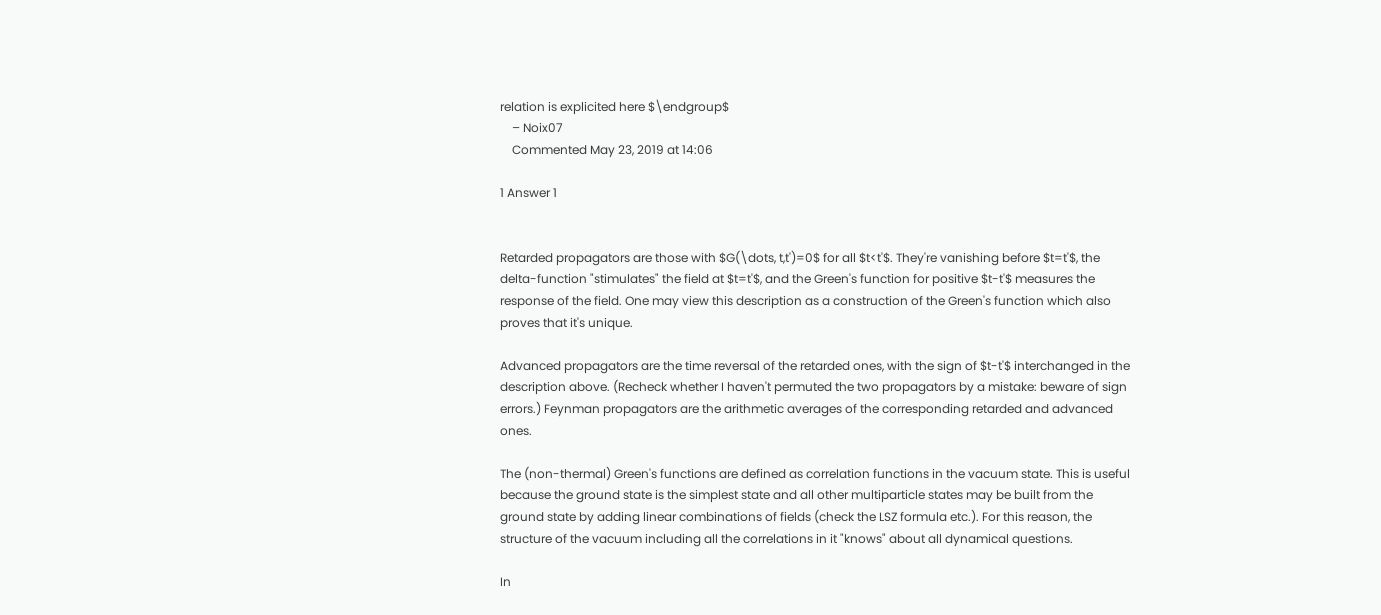relation is explicited here $\endgroup$
    – Noix07
    Commented May 23, 2019 at 14:06

1 Answer 1


Retarded propagators are those with $G(\dots, t,t')=0$ for all $t<t'$. They're vanishing before $t=t'$, the delta-function "stimulates" the field at $t=t'$, and the Green's function for positive $t-t'$ measures the response of the field. One may view this description as a construction of the Green's function which also proves that it's unique.

Advanced propagators are the time reversal of the retarded ones, with the sign of $t-t'$ interchanged in the description above. (Recheck whether I haven't permuted the two propagators by a mistake: beware of sign errors.) Feynman propagators are the arithmetic averages of the corresponding retarded and advanced ones.

The (non-thermal) Green's functions are defined as correlation functions in the vacuum state. This is useful because the ground state is the simplest state and all other multiparticle states may be built from the ground state by adding linear combinations of fields (check the LSZ formula etc.). For this reason, the structure of the vacuum including all the correlations in it "knows" about all dynamical questions.

In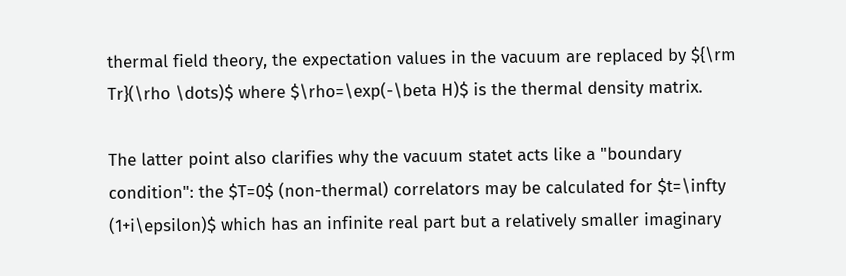thermal field theory, the expectation values in the vacuum are replaced by ${\rm Tr}(\rho \dots)$ where $\rho=\exp(-\beta H)$ is the thermal density matrix.

The latter point also clarifies why the vacuum statet acts like a "boundary condition": the $T=0$ (non-thermal) correlators may be calculated for $t=\infty (1+i\epsilon)$ which has an infinite real part but a relatively smaller imaginary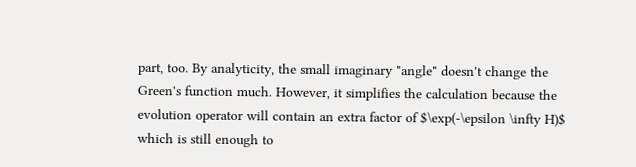part, too. By analyticity, the small imaginary "angle" doesn't change the Green's function much. However, it simplifies the calculation because the evolution operator will contain an extra factor of $\exp(-\epsilon \infty H)$ which is still enough to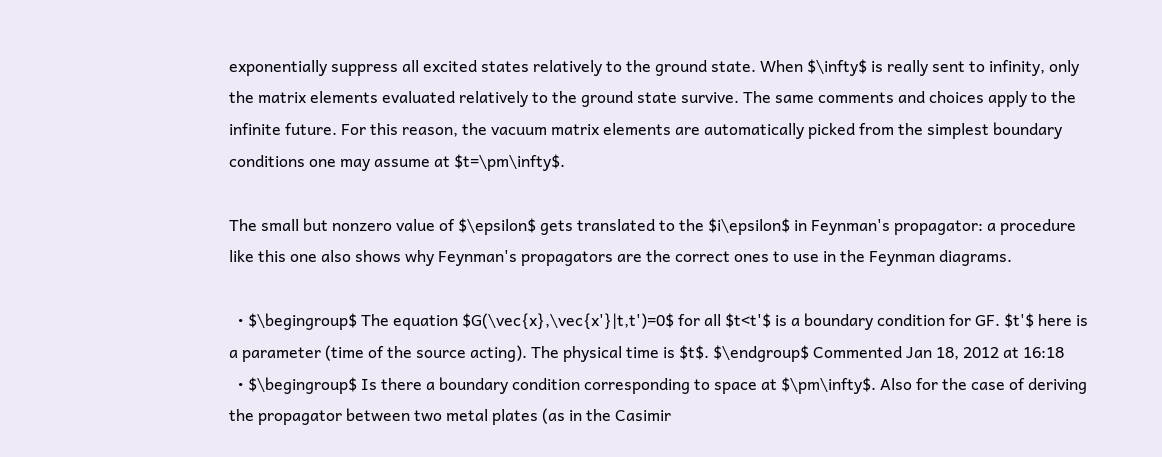exponentially suppress all excited states relatively to the ground state. When $\infty$ is really sent to infinity, only the matrix elements evaluated relatively to the ground state survive. The same comments and choices apply to the infinite future. For this reason, the vacuum matrix elements are automatically picked from the simplest boundary conditions one may assume at $t=\pm\infty$.

The small but nonzero value of $\epsilon$ gets translated to the $i\epsilon$ in Feynman's propagator: a procedure like this one also shows why Feynman's propagators are the correct ones to use in the Feynman diagrams.

  • $\begingroup$ The equation $G(\vec{x},\vec{x'}|t,t')=0$ for all $t<t'$ is a boundary condition for GF. $t'$ here is a parameter (time of the source acting). The physical time is $t$. $\endgroup$ Commented Jan 18, 2012 at 16:18
  • $\begingroup$ Is there a boundary condition corresponding to space at $\pm\infty$. Also for the case of deriving the propagator between two metal plates (as in the Casimir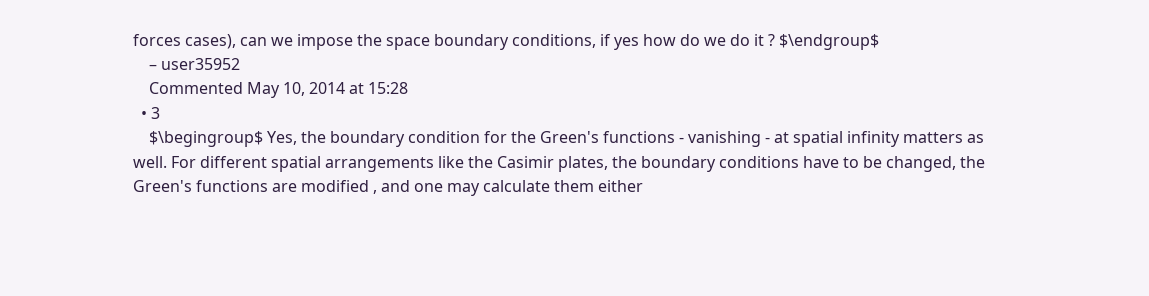forces cases), can we impose the space boundary conditions, if yes how do we do it ? $\endgroup$
    – user35952
    Commented May 10, 2014 at 15:28
  • 3
    $\begingroup$ Yes, the boundary condition for the Green's functions - vanishing - at spatial infinity matters as well. For different spatial arrangements like the Casimir plates, the boundary conditions have to be changed, the Green's functions are modified , and one may calculate them either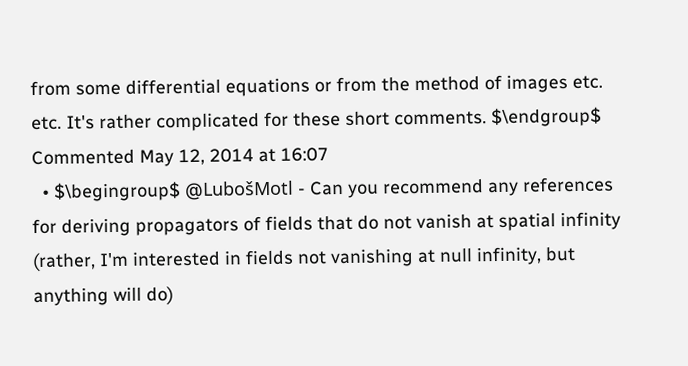from some differential equations or from the method of images etc. etc. It's rather complicated for these short comments. $\endgroup$ Commented May 12, 2014 at 16:07
  • $\begingroup$ @LubošMotl - Can you recommend any references for deriving propagators of fields that do not vanish at spatial infinity (rather, I'm interested in fields not vanishing at null infinity, but anything will do)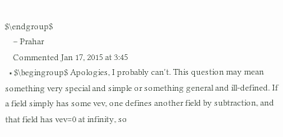$\endgroup$
    – Prahar
    Commented Jan 17, 2015 at 3:45
  • $\begingroup$ Apologies, I probably can't. This question may mean something very special and simple or something general and ill-defined. If a field simply has some vev, one defines another field by subtraction, and that field has vev=0 at infinity, so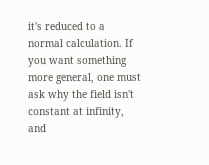it's reduced to a normal calculation. If you want something more general, one must ask why the field isn't constant at infinity, and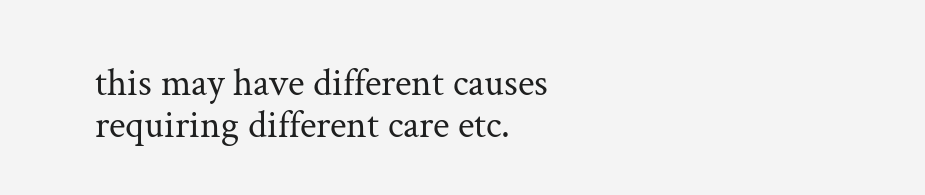this may have different causes requiring different care etc.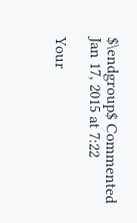$\endgroup$ Commented Jan 17, 2015 at 7:22

Your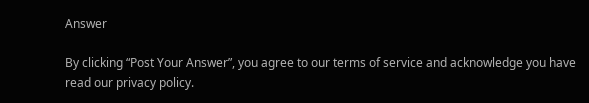Answer

By clicking “Post Your Answer”, you agree to our terms of service and acknowledge you have read our privacy policy.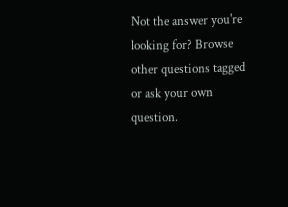Not the answer you're looking for? Browse other questions tagged or ask your own question.